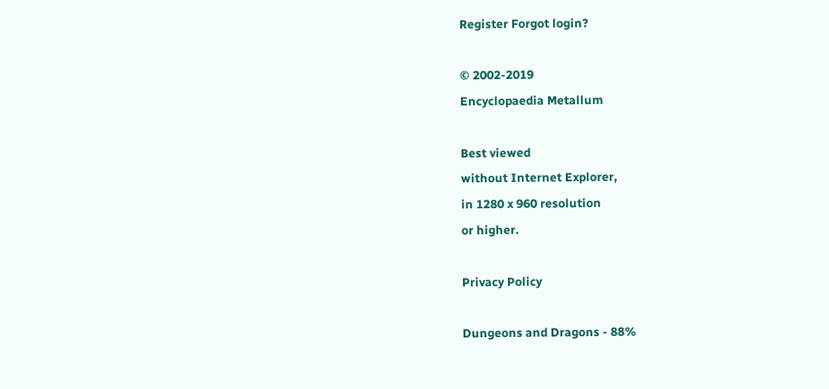Register Forgot login?

© 2002-2019
Encyclopaedia Metallum

Best viewed
without Internet Explorer,
in 1280 x 960 resolution
or higher.

Privacy Policy

Dungeons and Dragons - 88%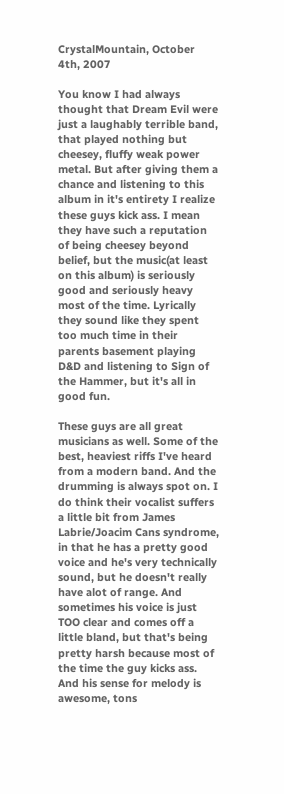CrystalMountain, October 4th, 2007

You know I had always thought that Dream Evil were just a laughably terrible band, that played nothing but cheesey, fluffy weak power metal. But after giving them a chance and listening to this album in it's entirety I realize these guys kick ass. I mean they have such a reputation of being cheesey beyond belief, but the music(at least on this album) is seriously good and seriously heavy most of the time. Lyrically they sound like they spent too much time in their parents basement playing D&D and listening to Sign of the Hammer, but it's all in good fun.

These guys are all great musicians as well. Some of the best, heaviest riffs I've heard from a modern band. And the drumming is always spot on. I do think their vocalist suffers a little bit from James Labrie/Joacim Cans syndrome, in that he has a pretty good voice and he's very technically sound, but he doesn't really have alot of range. And sometimes his voice is just TOO clear and comes off a little bland, but that's being pretty harsh because most of the time the guy kicks ass. And his sense for melody is awesome, tons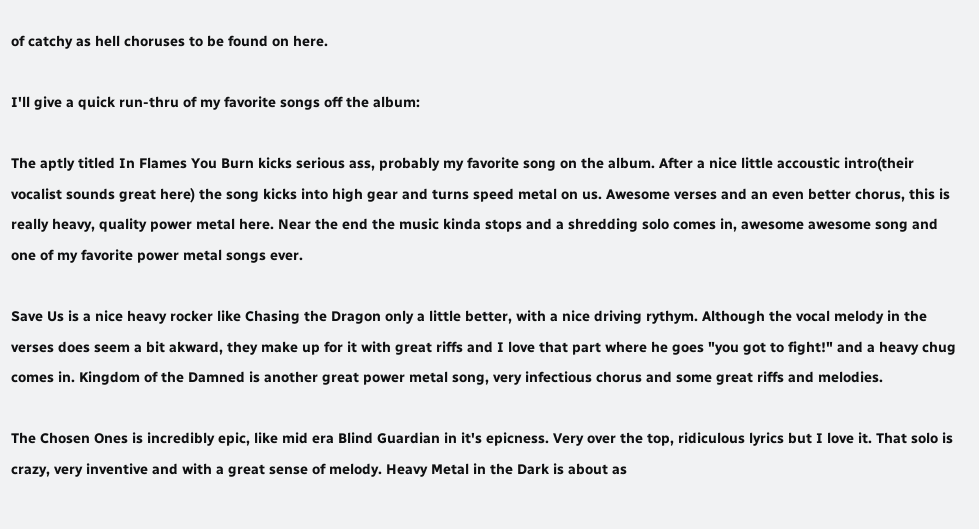of catchy as hell choruses to be found on here.

I'll give a quick run-thru of my favorite songs off the album:

The aptly titled In Flames You Burn kicks serious ass, probably my favorite song on the album. After a nice little accoustic intro(their vocalist sounds great here) the song kicks into high gear and turns speed metal on us. Awesome verses and an even better chorus, this is really heavy, quality power metal here. Near the end the music kinda stops and a shredding solo comes in, awesome awesome song and one of my favorite power metal songs ever.

Save Us is a nice heavy rocker like Chasing the Dragon only a little better, with a nice driving rythym. Although the vocal melody in the verses does seem a bit akward, they make up for it with great riffs and I love that part where he goes "you got to fight!" and a heavy chug comes in. Kingdom of the Damned is another great power metal song, very infectious chorus and some great riffs and melodies.

The Chosen Ones is incredibly epic, like mid era Blind Guardian in it's epicness. Very over the top, ridiculous lyrics but I love it. That solo is crazy, very inventive and with a great sense of melody. Heavy Metal in the Dark is about as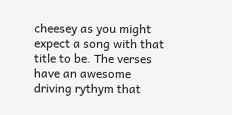cheesey as you might expect a song with that title to be. The verses have an awesome driving rythym that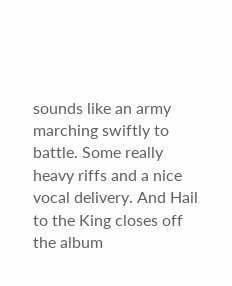sounds like an army marching swiftly to battle. Some really heavy riffs and a nice vocal delivery. And Hail to the King closes off the album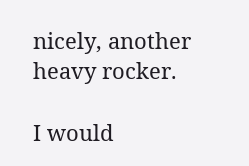nicely, another heavy rocker.

I would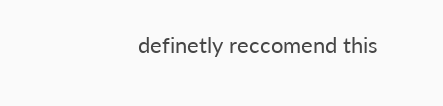definetly reccomend this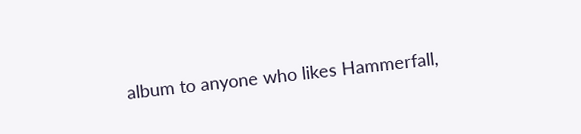album to anyone who likes Hammerfall,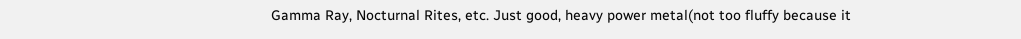Gamma Ray, Nocturnal Rites, etc. Just good, heavy power metal(not too fluffy because it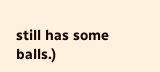still has some balls.)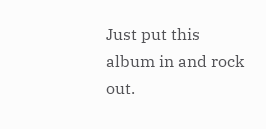Just put this album in and rock out.